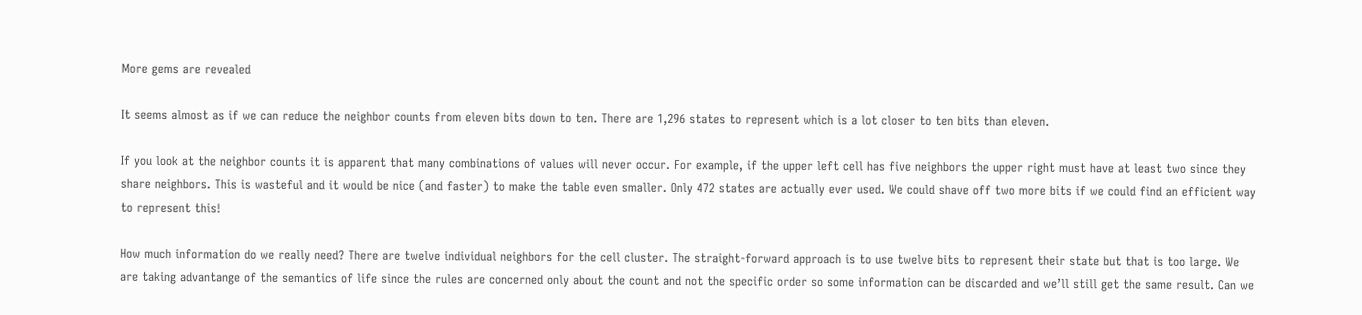More gems are revealed

It seems almost as if we can reduce the neighbor counts from eleven bits down to ten. There are 1,296 states to represent which is a lot closer to ten bits than eleven.

If you look at the neighbor counts it is apparent that many combinations of values will never occur. For example, if the upper left cell has five neighbors the upper right must have at least two since they share neighbors. This is wasteful and it would be nice (and faster) to make the table even smaller. Only 472 states are actually ever used. We could shave off two more bits if we could find an efficient way to represent this!

How much information do we really need? There are twelve individual neighbors for the cell cluster. The straight-forward approach is to use twelve bits to represent their state but that is too large. We are taking advantange of the semantics of life since the rules are concerned only about the count and not the specific order so some information can be discarded and we’ll still get the same result. Can we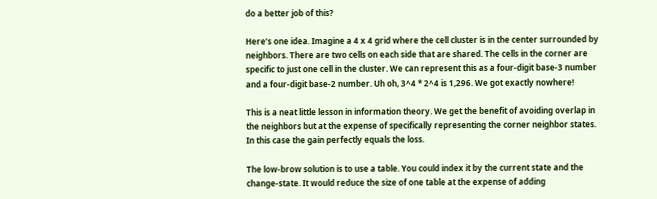do a better job of this?

Here’s one idea. Imagine a 4 x 4 grid where the cell cluster is in the center surrounded by neighbors. There are two cells on each side that are shared. The cells in the corner are specific to just one cell in the cluster. We can represent this as a four-digit base-3 number and a four-digit base-2 number. Uh oh, 3^4 * 2^4 is 1,296. We got exactly nowhere!

This is a neat little lesson in information theory. We get the benefit of avoiding overlap in the neighbors but at the expense of specifically representing the corner neighbor states. In this case the gain perfectly equals the loss.

The low-brow solution is to use a table. You could index it by the current state and the change-state. It would reduce the size of one table at the expense of adding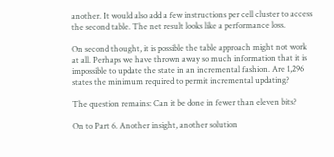another. It would also add a few instructions per cell cluster to access the second table. The net result looks like a performance loss.

On second thought, it is possible the table approach might not work at all. Perhaps we have thrown away so much information that it is impossible to update the state in an incremental fashion. Are 1,296 states the minimum required to permit incremental updating?

The question remains: Can it be done in fewer than eleven bits?

On to Part 6. Another insight, another solution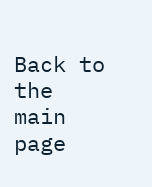Back to the main page